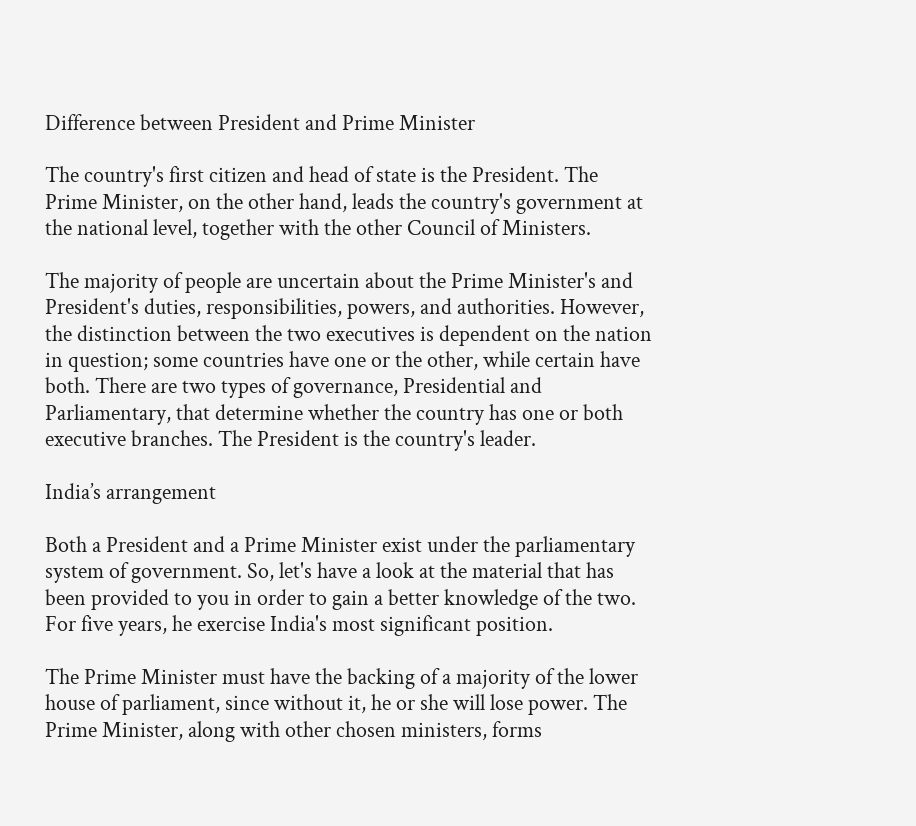Difference between President and Prime Minister

The country's first citizen and head of state is the President. The Prime Minister, on the other hand, leads the country's government at the national level, together with the other Council of Ministers.

The majority of people are uncertain about the Prime Minister's and President's duties, responsibilities, powers, and authorities. However, the distinction between the two executives is dependent on the nation in question; some countries have one or the other, while certain have both. There are two types of governance, Presidential and Parliamentary, that determine whether the country has one or both executive branches. The President is the country's leader.

India’s arrangement

Both a President and a Prime Minister exist under the parliamentary system of government. So, let's have a look at the material that has been provided to you in order to gain a better knowledge of the two. For five years, he exercise India's most significant position.

The Prime Minister must have the backing of a majority of the lower house of parliament, since without it, he or she will lose power. The Prime Minister, along with other chosen ministers, forms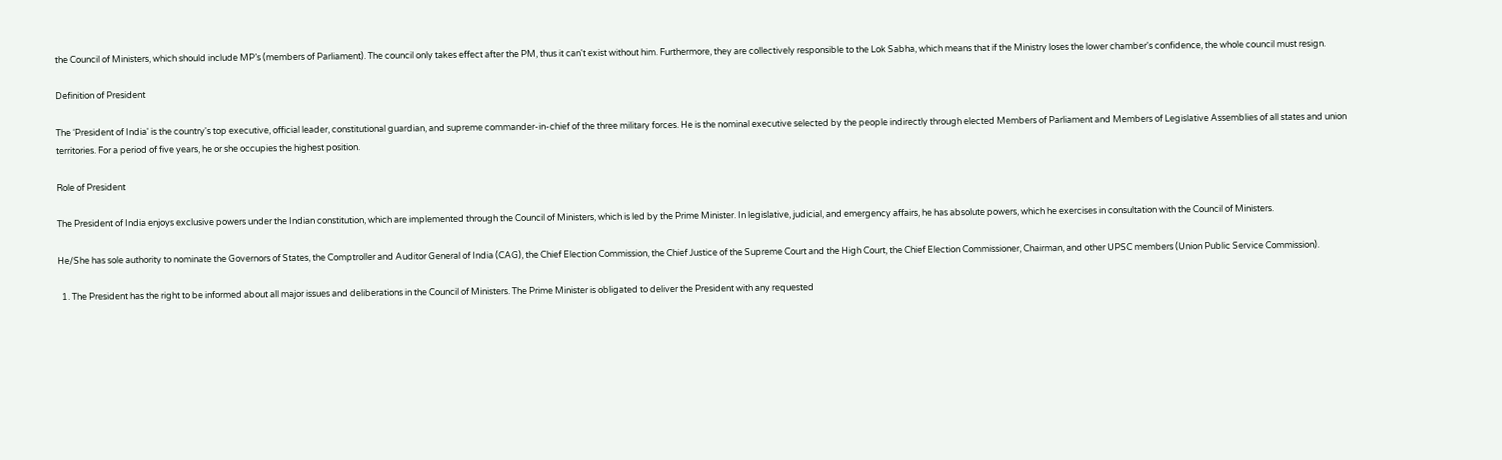the Council of Ministers, which should include MP’s (members of Parliament). The council only takes effect after the PM, thus it can't exist without him. Furthermore, they are collectively responsible to the Lok Sabha, which means that if the Ministry loses the lower chamber's confidence, the whole council must resign.

Definition of President

The ‘President of India' is the country's top executive, official leader, constitutional guardian, and supreme commander-in-chief of the three military forces. He is the nominal executive selected by the people indirectly through elected Members of Parliament and Members of Legislative Assemblies of all states and union territories. For a period of five years, he or she occupies the highest position.

Role of President

The President of India enjoys exclusive powers under the Indian constitution, which are implemented through the Council of Ministers, which is led by the Prime Minister. In legislative, judicial, and emergency affairs, he has absolute powers, which he exercises in consultation with the Council of Ministers.

He/She has sole authority to nominate the Governors of States, the Comptroller and Auditor General of India (CAG), the Chief Election Commission, the Chief Justice of the Supreme Court and the High Court, the Chief Election Commissioner, Chairman, and other UPSC members (Union Public Service Commission).

  1. The President has the right to be informed about all major issues and deliberations in the Council of Ministers. The Prime Minister is obligated to deliver the President with any requested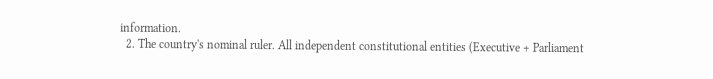information.
  2. The country's nominal ruler. All independent constitutional entities (Executive + Parliament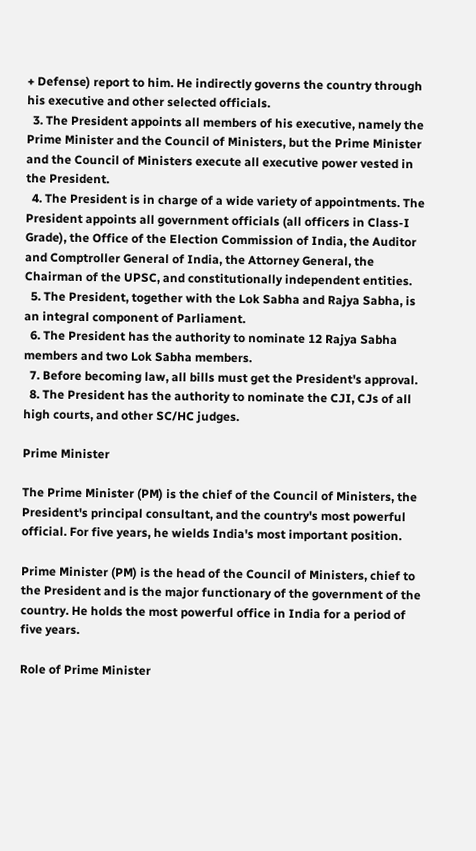+ Defense) report to him. He indirectly governs the country through his executive and other selected officials.
  3. The President appoints all members of his executive, namely the Prime Minister and the Council of Ministers, but the Prime Minister and the Council of Ministers execute all executive power vested in the President.
  4. The President is in charge of a wide variety of appointments. The President appoints all government officials (all officers in Class-I Grade), the Office of the Election Commission of India, the Auditor and Comptroller General of India, the Attorney General, the Chairman of the UPSC, and constitutionally independent entities.
  5. The President, together with the Lok Sabha and Rajya Sabha, is an integral component of Parliament.
  6. The President has the authority to nominate 12 Rajya Sabha members and two Lok Sabha members.
  7. Before becoming law, all bills must get the President's approval.
  8. The President has the authority to nominate the CJI, CJs of all high courts, and other SC/HC judges.

Prime Minister

The Prime Minister (PM) is the chief of the Council of Ministers, the President's principal consultant, and the country's most powerful official. For five years, he wields India's most important position.

Prime Minister (PM) is the head of the Council of Ministers, chief to the President and is the major functionary of the government of the country. He holds the most powerful office in India for a period of five years.

Role of Prime Minister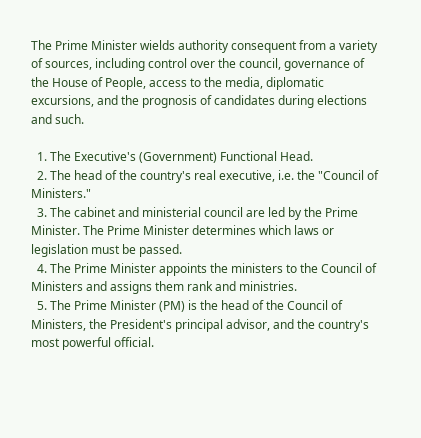The Prime Minister wields authority consequent from a variety of sources, including control over the council, governance of the House of People, access to the media, diplomatic excursions, and the prognosis of candidates during elections and such.

  1. The Executive's (Government) Functional Head.
  2. The head of the country's real executive, i.e. the "Council of Ministers."
  3. The cabinet and ministerial council are led by the Prime Minister. The Prime Minister determines which laws or legislation must be passed.
  4. The Prime Minister appoints the ministers to the Council of Ministers and assigns them rank and ministries.
  5. The Prime Minister (PM) is the head of the Council of Ministers, the President's principal advisor, and the country's most powerful official.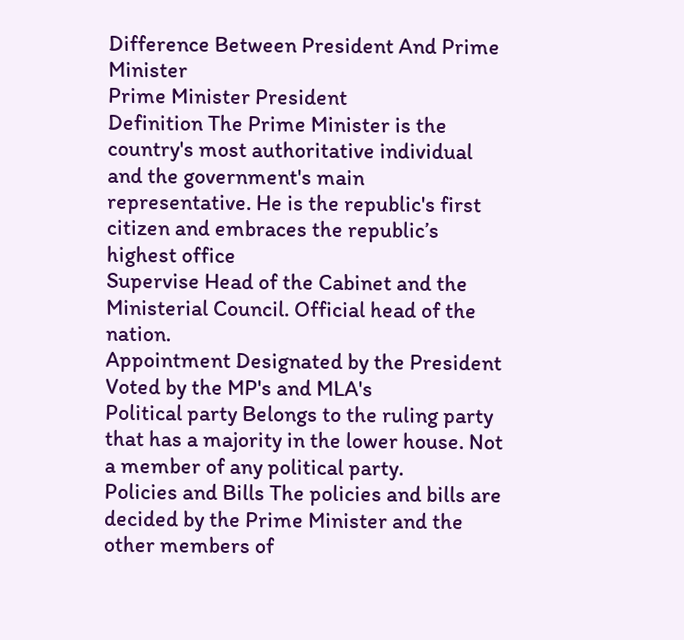Difference Between President And Prime Minister
Prime Minister President
Definition The Prime Minister is the country's most authoritative individual and the government's main representative. He is the republic's first citizen and embraces the republic’s highest office
Supervise Head of the Cabinet and the Ministerial Council. Official head of the nation.
Appointment Designated by the President  Voted by the MP's and MLA's
Political party Belongs to the ruling party that has a majority in the lower house. Not a member of any political party.
Policies and Bills The policies and bills are decided by the Prime Minister and the other members of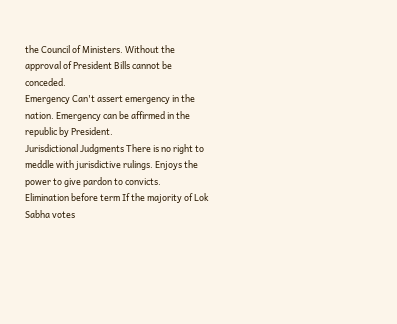the Council of Ministers. Without the approval of President Bills cannot be conceded.
Emergency Can't assert emergency in the nation. Emergency can be affirmed in the republic by President.
Jurisdictional Judgments There is no right to meddle with jurisdictive rulings. Enjoys the power to give pardon to convicts.
Elimination before term If the majority of Lok Sabha votes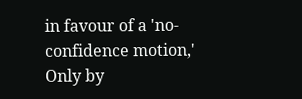in favour of a 'no-confidence motion,' Only by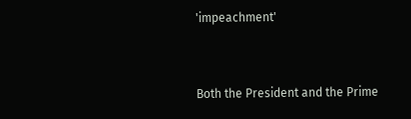'impeachment'


Both the President and the Prime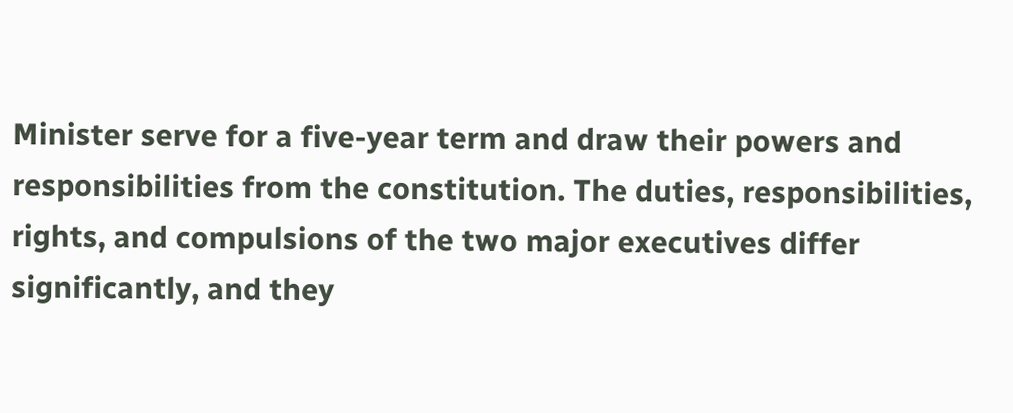Minister serve for a five-year term and draw their powers and responsibilities from the constitution. The duties, responsibilities, rights, and compulsions of the two major executives differ significantly, and they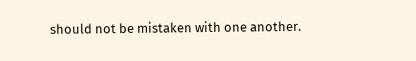should not be mistaken with one another.